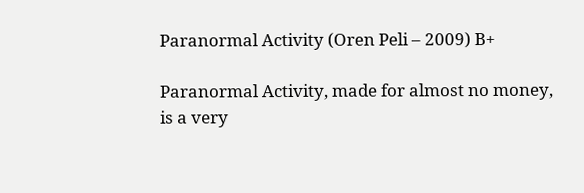Paranormal Activity (Oren Peli – 2009) B+

Paranormal Activity, made for almost no money, is a very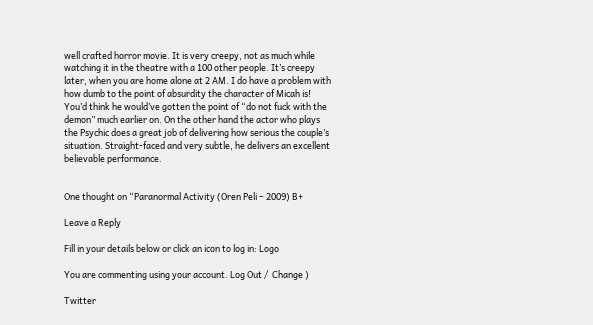well crafted horror movie. It is very creepy, not as much while watching it in the theatre with a 100 other people. It’s creepy later, when you are home alone at 2 AM. I do have a problem with how dumb to the point of absurdity the character of Micah is! You’d think he would’ve gotten the point of “do not fuck with the demon” much earlier on. On the other hand the actor who plays the Psychic does a great job of delivering how serious the couple’s situation. Straight-faced and very subtle, he delivers an excellent believable performance.


One thought on “Paranormal Activity (Oren Peli – 2009) B+

Leave a Reply

Fill in your details below or click an icon to log in: Logo

You are commenting using your account. Log Out /  Change )

Twitter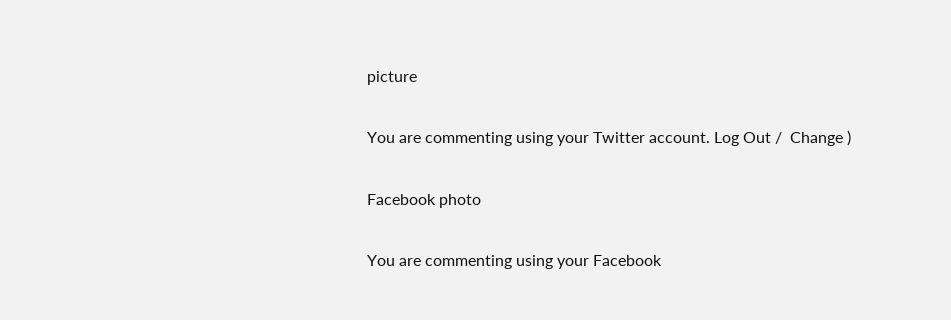picture

You are commenting using your Twitter account. Log Out /  Change )

Facebook photo

You are commenting using your Facebook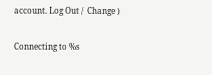account. Log Out /  Change )

Connecting to %s